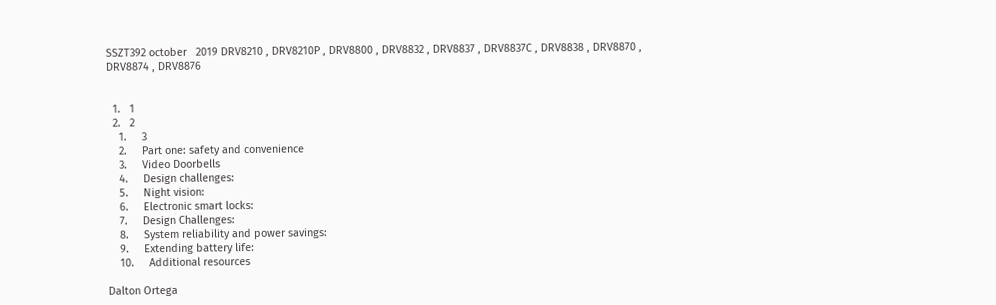SSZT392 october   2019 DRV8210 , DRV8210P , DRV8800 , DRV8832 , DRV8837 , DRV8837C , DRV8838 , DRV8870 , DRV8874 , DRV8876


  1.   1
  2.   2
    1.     3
    2.     Part one: safety and convenience
    3.     Video Doorbells
    4.     Design challenges:
    5.     Night vision:
    6.     Electronic smart locks:
    7.     Design Challenges:
    8.     System reliability and power savings:
    9.     Extending battery life:
    10.     Additional resources

Dalton Ortega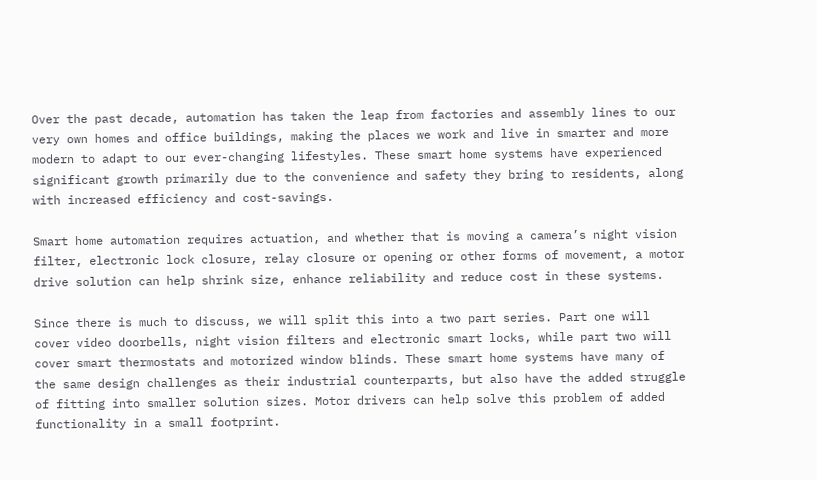Over the past decade, automation has taken the leap from factories and assembly lines to our very own homes and office buildings, making the places we work and live in smarter and more modern to adapt to our ever-changing lifestyles. These smart home systems have experienced significant growth primarily due to the convenience and safety they bring to residents, along with increased efficiency and cost-savings.

Smart home automation requires actuation, and whether that is moving a camera’s night vision filter, electronic lock closure, relay closure or opening or other forms of movement, a motor drive solution can help shrink size, enhance reliability and reduce cost in these systems.

Since there is much to discuss, we will split this into a two part series. Part one will cover video doorbells, night vision filters and electronic smart locks, while part two will cover smart thermostats and motorized window blinds. These smart home systems have many of the same design challenges as their industrial counterparts, but also have the added struggle of fitting into smaller solution sizes. Motor drivers can help solve this problem of added functionality in a small footprint.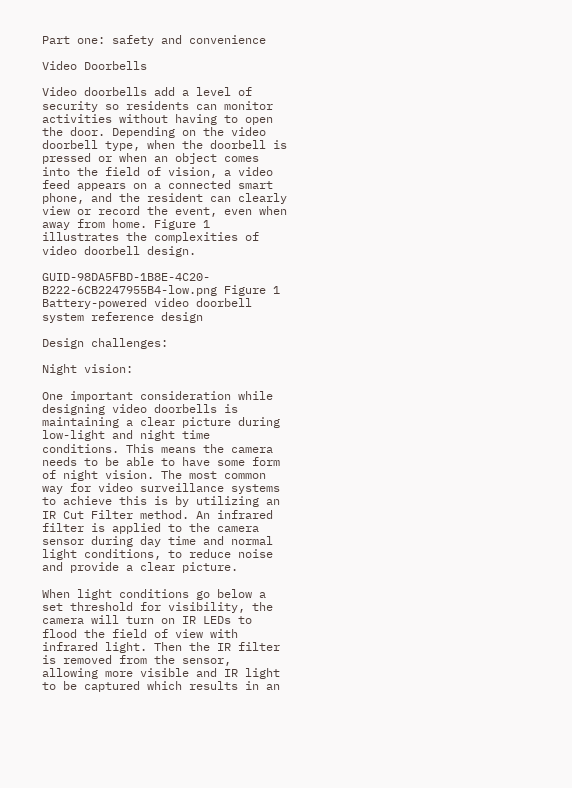Part one: safety and convenience

Video Doorbells

Video doorbells add a level of security so residents can monitor activities without having to open the door. Depending on the video doorbell type, when the doorbell is pressed or when an object comes into the field of vision, a video feed appears on a connected smart phone, and the resident can clearly view or record the event, even when away from home. Figure 1 illustrates the complexities of video doorbell design.

GUID-98DA5FBD-1B8E-4C20-B222-6CB2247955B4-low.png Figure 1 Battery-powered video doorbell system reference design

Design challenges:

Night vision:

One important consideration while designing video doorbells is maintaining a clear picture during low-light and night time conditions. This means the camera needs to be able to have some form of night vision. The most common way for video surveillance systems to achieve this is by utilizing an IR Cut Filter method. An infrared filter is applied to the camera sensor during day time and normal light conditions, to reduce noise and provide a clear picture.

When light conditions go below a set threshold for visibility, the camera will turn on IR LEDs to flood the field of view with infrared light. Then the IR filter is removed from the sensor, allowing more visible and IR light to be captured which results in an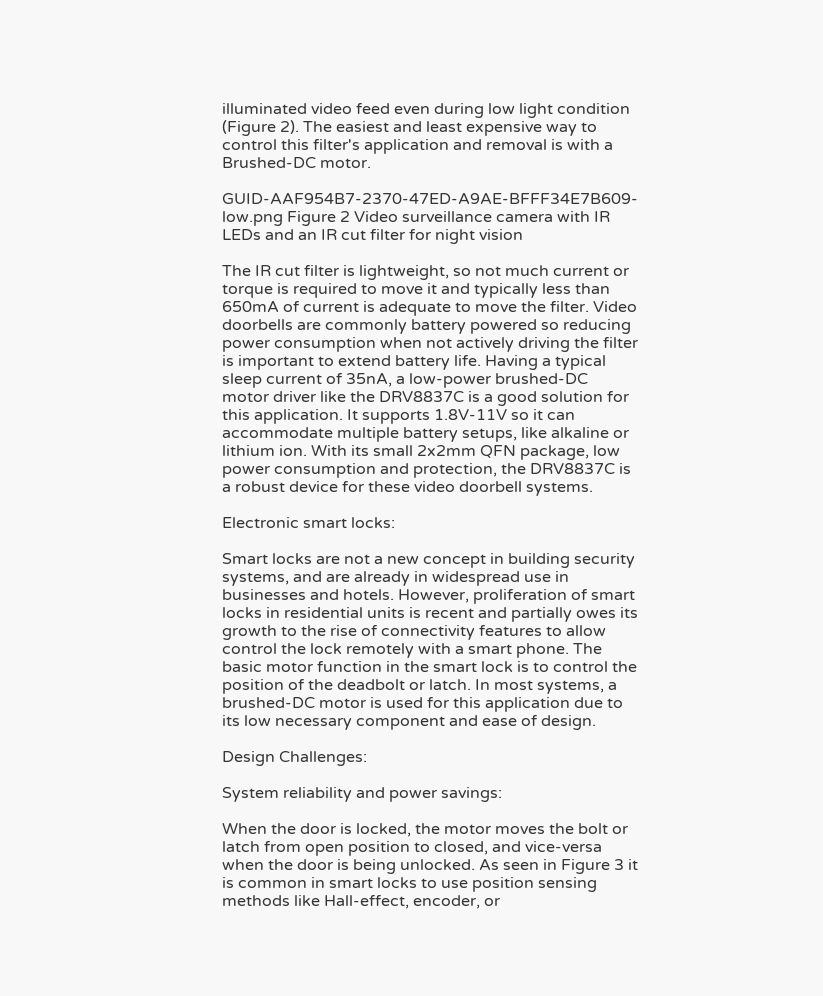illuminated video feed even during low light condition (Figure 2). The easiest and least expensive way to control this filter's application and removal is with a Brushed-DC motor.

GUID-AAF954B7-2370-47ED-A9AE-BFFF34E7B609-low.png Figure 2 Video surveillance camera with IR LEDs and an IR cut filter for night vision

The IR cut filter is lightweight, so not much current or torque is required to move it and typically less than 650mA of current is adequate to move the filter. Video doorbells are commonly battery powered so reducing power consumption when not actively driving the filter is important to extend battery life. Having a typical sleep current of 35nA, a low-power brushed-DC motor driver like the DRV8837C is a good solution for this application. It supports 1.8V-11V so it can accommodate multiple battery setups, like alkaline or lithium ion. With its small 2x2mm QFN package, low power consumption and protection, the DRV8837C is a robust device for these video doorbell systems.

Electronic smart locks:

Smart locks are not a new concept in building security systems, and are already in widespread use in businesses and hotels. However, proliferation of smart locks in residential units is recent and partially owes its growth to the rise of connectivity features to allow control the lock remotely with a smart phone. The basic motor function in the smart lock is to control the position of the deadbolt or latch. In most systems, a brushed-DC motor is used for this application due to its low necessary component and ease of design.

Design Challenges:

System reliability and power savings:

When the door is locked, the motor moves the bolt or latch from open position to closed, and vice-versa when the door is being unlocked. As seen in Figure 3 it is common in smart locks to use position sensing methods like Hall-effect, encoder, or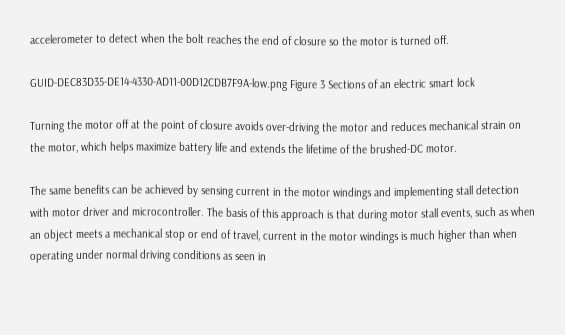accelerometer to detect when the bolt reaches the end of closure so the motor is turned off.

GUID-DEC83D35-DE14-4330-AD11-00D12CDB7F9A-low.png Figure 3 Sections of an electric smart lock

Turning the motor off at the point of closure avoids over-driving the motor and reduces mechanical strain on the motor, which helps maximize battery life and extends the lifetime of the brushed-DC motor.

The same benefits can be achieved by sensing current in the motor windings and implementing stall detection with motor driver and microcontroller. The basis of this approach is that during motor stall events, such as when an object meets a mechanical stop or end of travel, current in the motor windings is much higher than when operating under normal driving conditions as seen in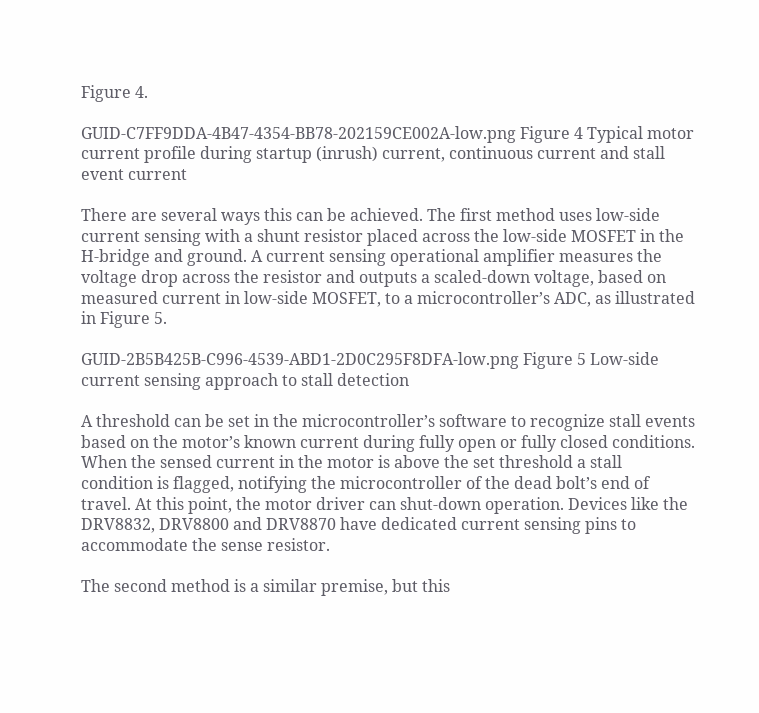Figure 4.

GUID-C7FF9DDA-4B47-4354-BB78-202159CE002A-low.png Figure 4 Typical motor current profile during startup (inrush) current, continuous current and stall event current

There are several ways this can be achieved. The first method uses low-side current sensing with a shunt resistor placed across the low-side MOSFET in the H-bridge and ground. A current sensing operational amplifier measures the voltage drop across the resistor and outputs a scaled-down voltage, based on measured current in low-side MOSFET, to a microcontroller’s ADC, as illustrated in Figure 5.

GUID-2B5B425B-C996-4539-ABD1-2D0C295F8DFA-low.png Figure 5 Low-side current sensing approach to stall detection

A threshold can be set in the microcontroller’s software to recognize stall events based on the motor’s known current during fully open or fully closed conditions. When the sensed current in the motor is above the set threshold a stall condition is flagged, notifying the microcontroller of the dead bolt’s end of travel. At this point, the motor driver can shut-down operation. Devices like the DRV8832, DRV8800 and DRV8870 have dedicated current sensing pins to accommodate the sense resistor.

The second method is a similar premise, but this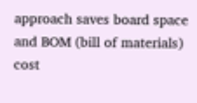approach saves board space and BOM (bill of materials) cost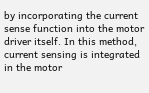by incorporating the current sense function into the motor driver itself. In this method, current sensing is integrated in the motor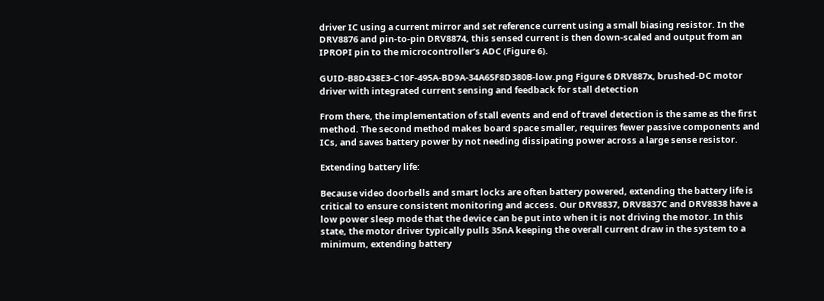driver IC using a current mirror and set reference current using a small biasing resistor. In the DRV8876 and pin-to-pin DRV8874, this sensed current is then down-scaled and output from an IPROPI pin to the microcontroller’s ADC (Figure 6).

GUID-B8D438E3-C10F-495A-BD9A-34A65F8D380B-low.png Figure 6 DRV887x, brushed-DC motor driver with integrated current sensing and feedback for stall detection

From there, the implementation of stall events and end of travel detection is the same as the first method. The second method makes board space smaller, requires fewer passive components and ICs, and saves battery power by not needing dissipating power across a large sense resistor.

Extending battery life:

Because video doorbells and smart locks are often battery powered, extending the battery life is critical to ensure consistent monitoring and access. Our DRV8837, DRV8837C and DRV8838 have a low power sleep mode that the device can be put into when it is not driving the motor. In this state, the motor driver typically pulls 35nA keeping the overall current draw in the system to a minimum, extending battery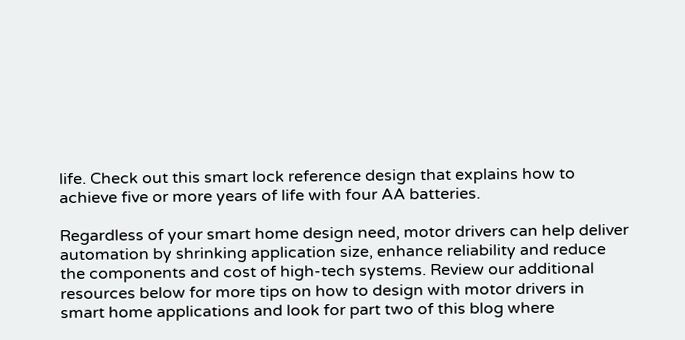life. Check out this smart lock reference design that explains how to achieve five or more years of life with four AA batteries.

Regardless of your smart home design need, motor drivers can help deliver automation by shrinking application size, enhance reliability and reduce the components and cost of high-tech systems. Review our additional resources below for more tips on how to design with motor drivers in smart home applications and look for part two of this blog where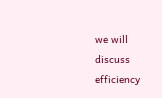we will discuss efficiency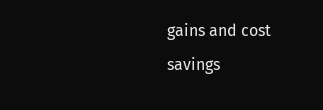gains and cost savings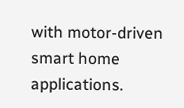with motor-driven smart home applications.